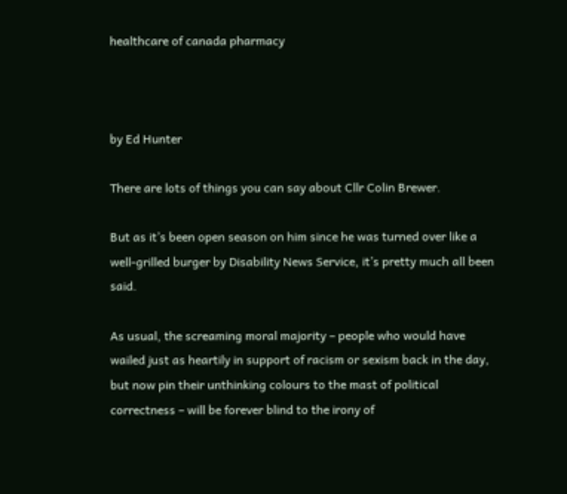healthcare of canada pharmacy



by Ed Hunter

There are lots of things you can say about Cllr Colin Brewer.

But as it’s been open season on him since he was turned over like a well-grilled burger by Disability News Service, it’s pretty much all been said.

As usual, the screaming moral majority – people who would have wailed just as heartily in support of racism or sexism back in the day, but now pin their unthinking colours to the mast of political correctness – will be forever blind to the irony of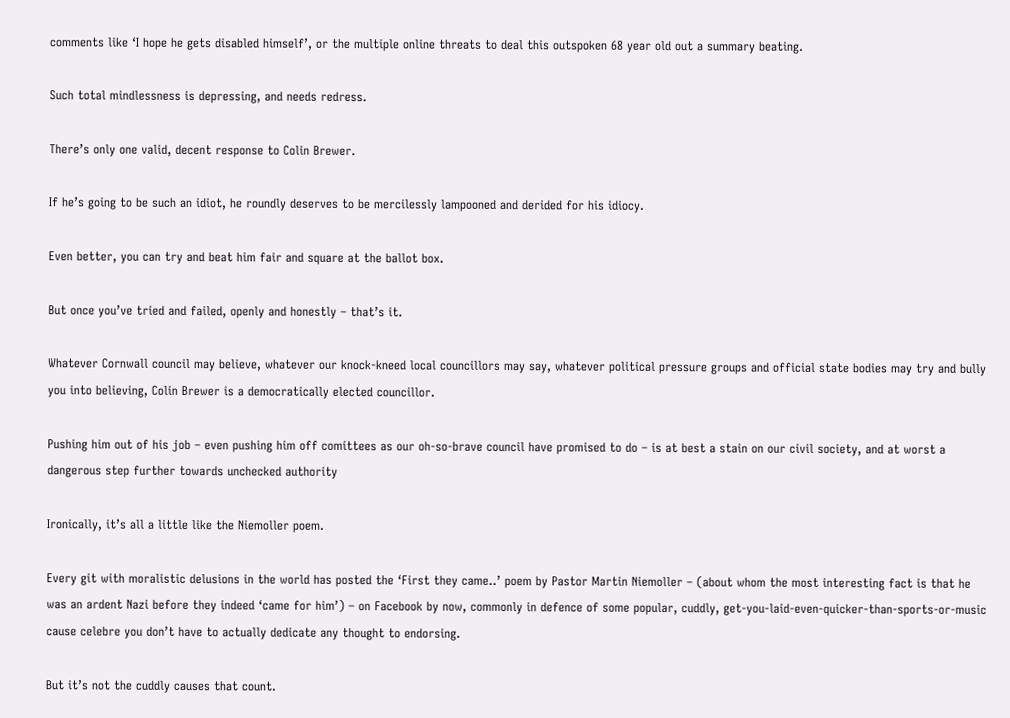comments like ‘I hope he gets disabled himself’, or the multiple online threats to deal this outspoken 68 year old out a summary beating.

Such total mindlessness is depressing, and needs redress.

There’s only one valid, decent response to Colin Brewer.

If he’s going to be such an idiot, he roundly deserves to be mercilessly lampooned and derided for his idiocy.

Even better, you can try and beat him fair and square at the ballot box.

But once you’ve tried and failed, openly and honestly – that’s it.

Whatever Cornwall council may believe, whatever our knock-kneed local councillors may say, whatever political pressure groups and official state bodies may try and bully you into believing, Colin Brewer is a democratically elected councillor.

Pushing him out of his job – even pushing him off comittees as our oh-so-brave council have promised to do – is at best a stain on our civil society, and at worst a dangerous step further towards unchecked authority

Ironically, it’s all a little like the Niemoller poem.

Every git with moralistic delusions in the world has posted the ‘First they came..’ poem by Pastor Martin Niemoller – (about whom the most interesting fact is that he was an ardent Nazi before they indeed ‘came for him’) – on Facebook by now, commonly in defence of some popular, cuddly, get-you-laid-even-quicker-than-sports-or-music cause celebre you don’t have to actually dedicate any thought to endorsing.

But it’s not the cuddly causes that count.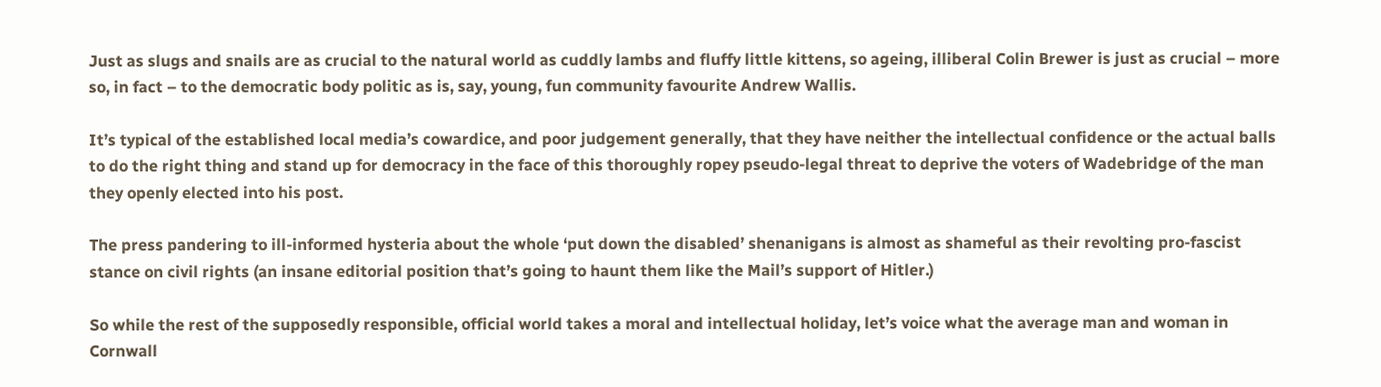Just as slugs and snails are as crucial to the natural world as cuddly lambs and fluffy little kittens, so ageing, illiberal Colin Brewer is just as crucial – more so, in fact – to the democratic body politic as is, say, young, fun community favourite Andrew Wallis.

It’s typical of the established local media’s cowardice, and poor judgement generally, that they have neither the intellectual confidence or the actual balls to do the right thing and stand up for democracy in the face of this thoroughly ropey pseudo-legal threat to deprive the voters of Wadebridge of the man they openly elected into his post.

The press pandering to ill-informed hysteria about the whole ‘put down the disabled’ shenanigans is almost as shameful as their revolting pro-fascist stance on civil rights (an insane editorial position that’s going to haunt them like the Mail’s support of Hitler.)

So while the rest of the supposedly responsible, official world takes a moral and intellectual holiday, let’s voice what the average man and woman in Cornwall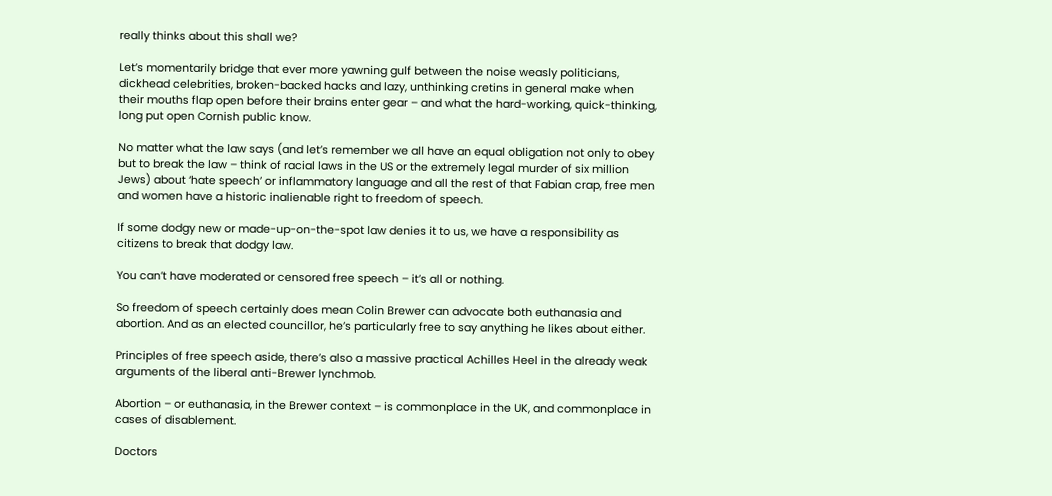really thinks about this shall we?

Let’s momentarily bridge that ever more yawning gulf between the noise weasly politicians, dickhead celebrities, broken-backed hacks and lazy, unthinking cretins in general make when their mouths flap open before their brains enter gear – and what the hard-working, quick-thinking, long put open Cornish public know.

No matter what the law says (and let’s remember we all have an equal obligation not only to obey but to break the law – think of racial laws in the US or the extremely legal murder of six million Jews) about ‘hate speech’ or inflammatory language and all the rest of that Fabian crap, free men and women have a historic inalienable right to freedom of speech.

If some dodgy new or made-up-on-the-spot law denies it to us, we have a responsibility as citizens to break that dodgy law.

You can’t have moderated or censored free speech – it’s all or nothing.

So freedom of speech certainly does mean Colin Brewer can advocate both euthanasia and abortion. And as an elected councillor, he’s particularly free to say anything he likes about either.

Principles of free speech aside, there’s also a massive practical Achilles Heel in the already weak arguments of the liberal anti-Brewer lynchmob.

Abortion – or euthanasia, in the Brewer context – is commonplace in the UK, and commonplace in cases of disablement.

Doctors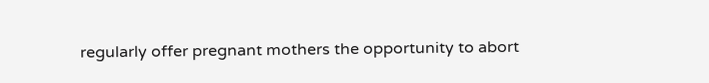regularly offer pregnant mothers the opportunity to abort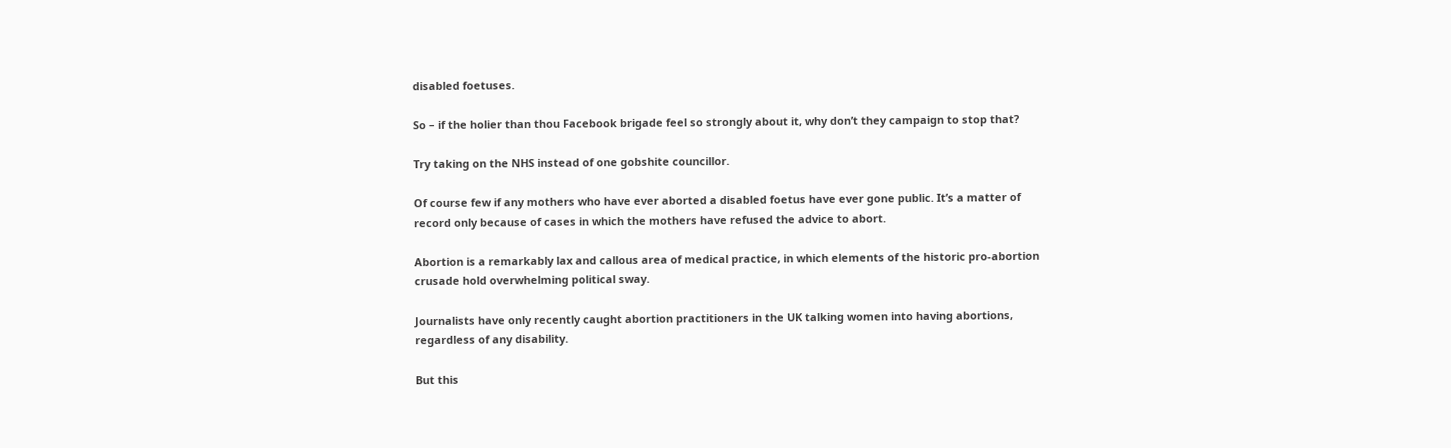disabled foetuses.

So – if the holier than thou Facebook brigade feel so strongly about it, why don’t they campaign to stop that?

Try taking on the NHS instead of one gobshite councillor.

Of course few if any mothers who have ever aborted a disabled foetus have ever gone public. It’s a matter of record only because of cases in which the mothers have refused the advice to abort.

Abortion is a remarkably lax and callous area of medical practice, in which elements of the historic pro-abortion crusade hold overwhelming political sway.

Journalists have only recently caught abortion practitioners in the UK talking women into having abortions, regardless of any disability.

But this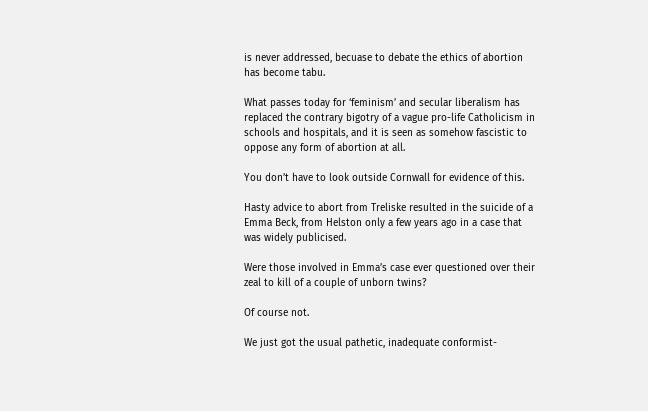is never addressed, becuase to debate the ethics of abortion has become tabu.

What passes today for ‘feminism’ and secular liberalism has replaced the contrary bigotry of a vague pro-life Catholicism in schools and hospitals, and it is seen as somehow fascistic to oppose any form of abortion at all.

You don’t have to look outside Cornwall for evidence of this.

Hasty advice to abort from Treliske resulted in the suicide of a Emma Beck, from Helston only a few years ago in a case that was widely publicised.

Were those involved in Emma’s case ever questioned over their zeal to kill of a couple of unborn twins?

Of course not.

We just got the usual pathetic, inadequate conformist-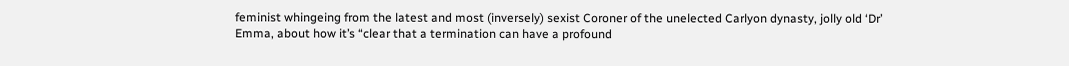feminist whingeing from the latest and most (inversely) sexist Coroner of the unelected Carlyon dynasty, jolly old ‘Dr’ Emma, about how it’s “clear that a termination can have a profound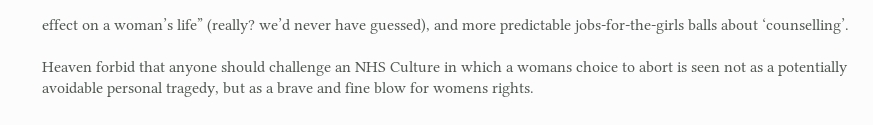effect on a woman’s life” (really? we’d never have guessed), and more predictable jobs-for-the-girls balls about ‘counselling’.

Heaven forbid that anyone should challenge an NHS Culture in which a womans choice to abort is seen not as a potentially avoidable personal tragedy, but as a brave and fine blow for womens rights.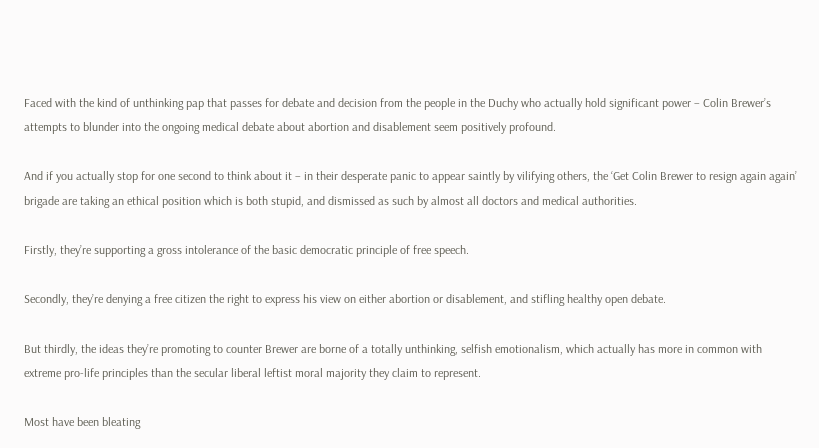Faced with the kind of unthinking pap that passes for debate and decision from the people in the Duchy who actually hold significant power – Colin Brewer’s attempts to blunder into the ongoing medical debate about abortion and disablement seem positively profound.

And if you actually stop for one second to think about it – in their desperate panic to appear saintly by vilifying others, the ‘Get Colin Brewer to resign again again’ brigade are taking an ethical position which is both stupid, and dismissed as such by almost all doctors and medical authorities.

Firstly, they’re supporting a gross intolerance of the basic democratic principle of free speech.

Secondly, they’re denying a free citizen the right to express his view on either abortion or disablement, and stifling healthy open debate.

But thirdly, the ideas they’re promoting to counter Brewer are borne of a totally unthinking, selfish emotionalism, which actually has more in common with extreme pro-life principles than the secular liberal leftist moral majority they claim to represent.

Most have been bleating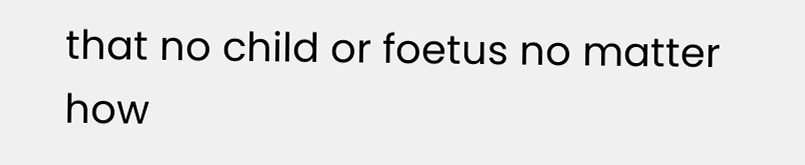that no child or foetus no matter how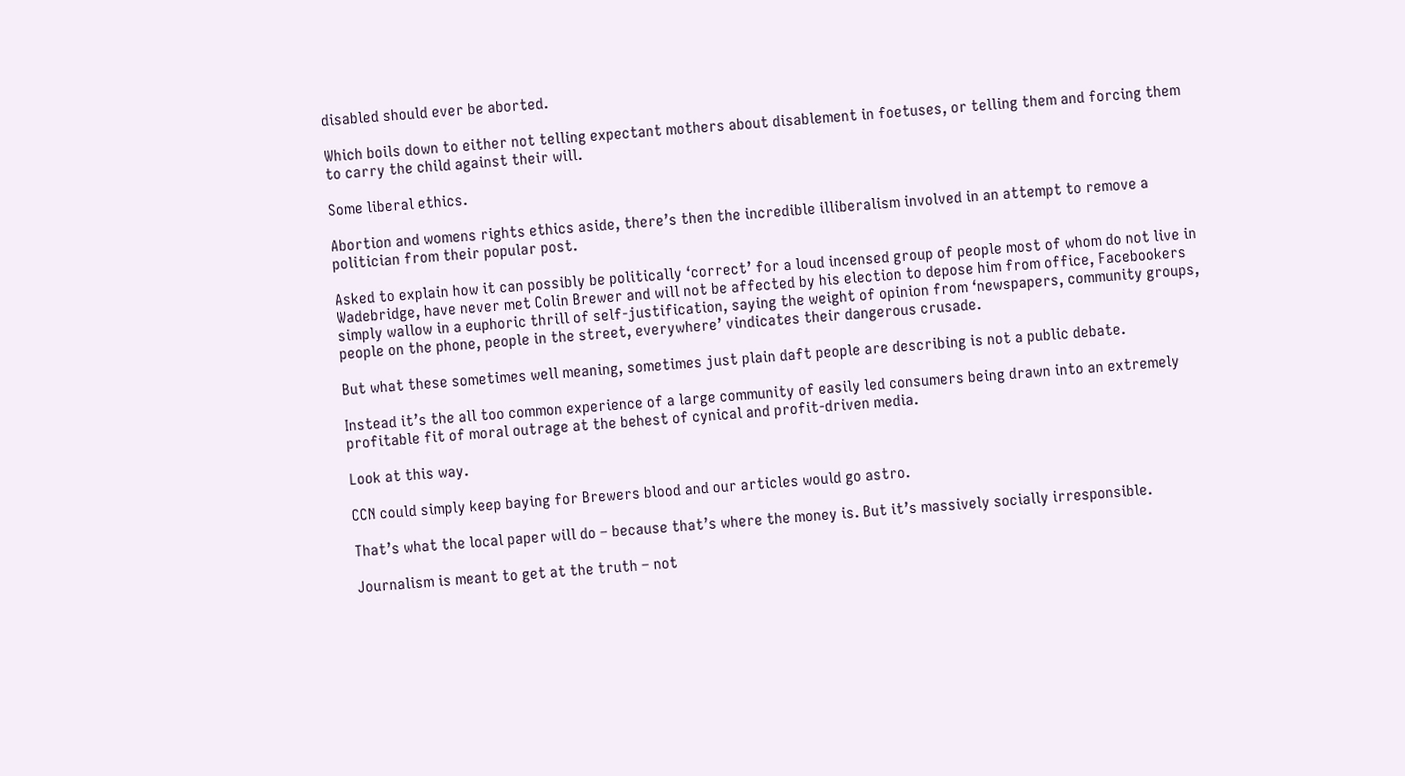disabled should ever be aborted.

Which boils down to either not telling expectant mothers about disablement in foetuses, or telling them and forcing them to carry the child against their will.

Some liberal ethics.

Abortion and womens rights ethics aside, there’s then the incredible illiberalism involved in an attempt to remove a politician from their popular post.

Asked to explain how it can possibly be politically ‘correct’ for a loud incensed group of people most of whom do not live in Wadebridge, have never met Colin Brewer and will not be affected by his election to depose him from office, Facebookers simply wallow in a euphoric thrill of self-justification, saying the weight of opinion from ‘newspapers, community groups, people on the phone, people in the street, everywhere’ vindicates their dangerous crusade.

But what these sometimes well meaning, sometimes just plain daft people are describing is not a public debate.

Instead it’s the all too common experience of a large community of easily led consumers being drawn into an extremely profitable fit of moral outrage at the behest of cynical and profit-driven media.

Look at this way.

CCN could simply keep baying for Brewers blood and our articles would go astro.

That’s what the local paper will do – because that’s where the money is. But it’s massively socially irresponsible.

Journalism is meant to get at the truth – not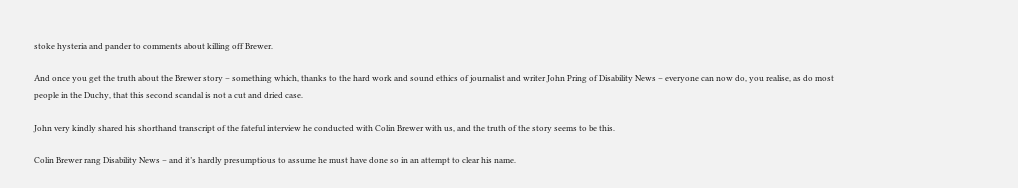stoke hysteria and pander to comments about killing off Brewer.

And once you get the truth about the Brewer story – something which, thanks to the hard work and sound ethics of journalist and writer John Pring of Disability News – everyone can now do, you realise, as do most people in the Duchy, that this second scandal is not a cut and dried case.

John very kindly shared his shorthand transcript of the fateful interview he conducted with Colin Brewer with us, and the truth of the story seems to be this.

Colin Brewer rang Disability News – and it’s hardly presumptious to assume he must have done so in an attempt to clear his name.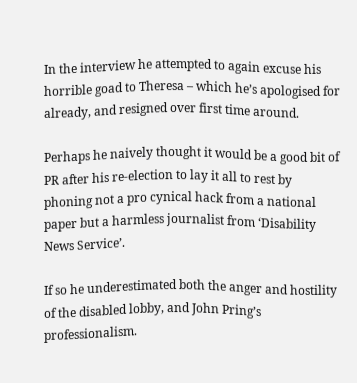In the interview he attempted to again excuse his horrible goad to Theresa – which he’s apologised for already, and resigned over first time around.

Perhaps he naively thought it would be a good bit of PR after his re-election to lay it all to rest by phoning not a pro cynical hack from a national paper but a harmless journalist from ‘Disability News Service’.

If so he underestimated both the anger and hostility of the disabled lobby, and John Pring’s professionalism.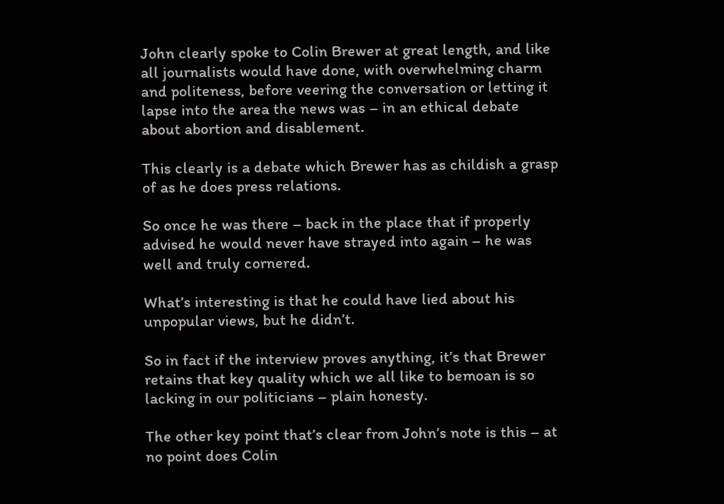John clearly spoke to Colin Brewer at great length, and like all journalists would have done, with overwhelming charm and politeness, before veering the conversation or letting it lapse into the area the news was – in an ethical debate about abortion and disablement.

This clearly is a debate which Brewer has as childish a grasp of as he does press relations.

So once he was there – back in the place that if properly advised he would never have strayed into again – he was well and truly cornered.

What’s interesting is that he could have lied about his unpopular views, but he didn’t.

So in fact if the interview proves anything, it’s that Brewer retains that key quality which we all like to bemoan is so lacking in our politicians – plain honesty.

The other key point that’s clear from John’s note is this – at no point does Colin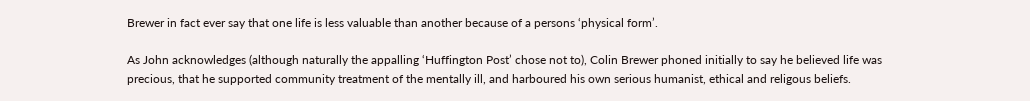Brewer in fact ever say that one life is less valuable than another because of a persons ‘physical form’.

As John acknowledges (although naturally the appalling ‘Huffington Post’ chose not to), Colin Brewer phoned initially to say he believed life was precious, that he supported community treatment of the mentally ill, and harboured his own serious humanist, ethical and religous beliefs.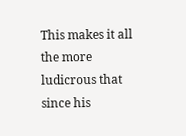This makes it all the more ludicrous that since his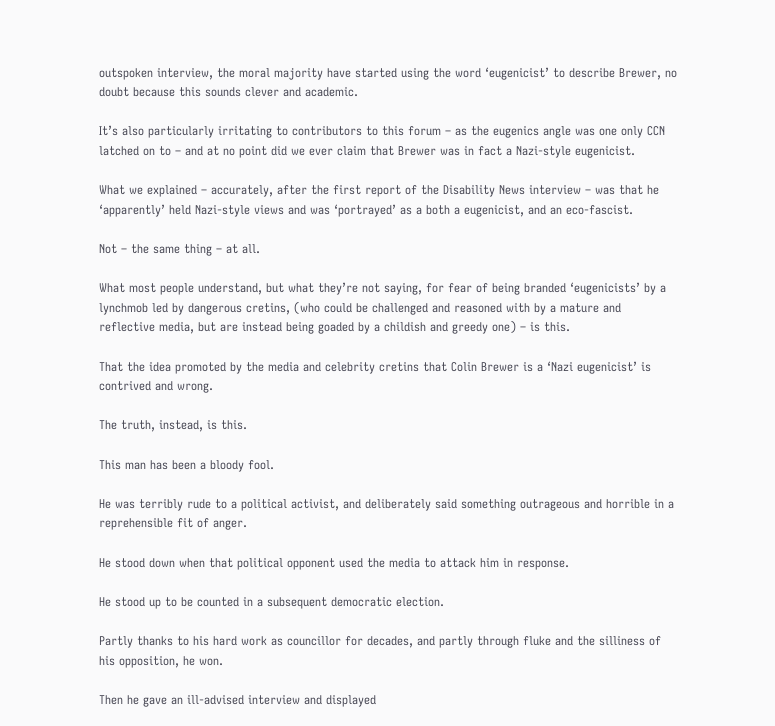outspoken interview, the moral majority have started using the word ‘eugenicist’ to describe Brewer, no doubt because this sounds clever and academic.

It’s also particularly irritating to contributors to this forum – as the eugenics angle was one only CCN latched on to – and at no point did we ever claim that Brewer was in fact a Nazi-style eugenicist.

What we explained – accurately, after the first report of the Disability News interview – was that he ‘apparently’ held Nazi-style views and was ‘portrayed’ as a both a eugenicist, and an eco-fascist.

Not – the same thing – at all.

What most people understand, but what they’re not saying, for fear of being branded ‘eugenicists’ by a lynchmob led by dangerous cretins, (who could be challenged and reasoned with by a mature and reflective media, but are instead being goaded by a childish and greedy one) – is this.

That the idea promoted by the media and celebrity cretins that Colin Brewer is a ‘Nazi eugenicist’ is contrived and wrong.

The truth, instead, is this.

This man has been a bloody fool.

He was terribly rude to a political activist, and deliberately said something outrageous and horrible in a reprehensible fit of anger.

He stood down when that political opponent used the media to attack him in response.

He stood up to be counted in a subsequent democratic election.

Partly thanks to his hard work as councillor for decades, and partly through fluke and the silliness of his opposition, he won.

Then he gave an ill-advised interview and displayed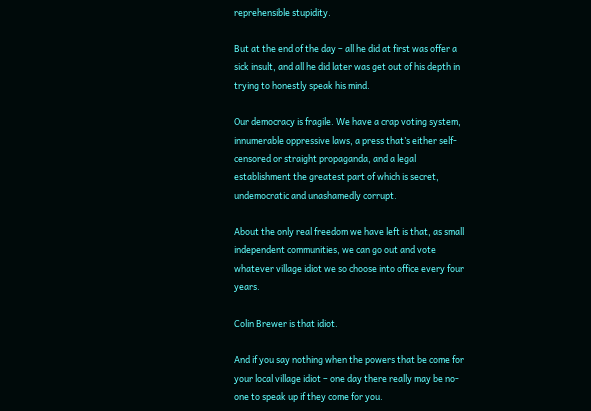reprehensible stupidity.

But at the end of the day – all he did at first was offer a sick insult, and all he did later was get out of his depth in trying to honestly speak his mind.

Our democracy is fragile. We have a crap voting system, innumerable oppressive laws, a press that’s either self-censored or straight propaganda, and a legal establishment the greatest part of which is secret, undemocratic and unashamedly corrupt.

About the only real freedom we have left is that, as small independent communities, we can go out and vote whatever village idiot we so choose into office every four years.

Colin Brewer is that idiot.

And if you say nothing when the powers that be come for your local village idiot – one day there really may be no-one to speak up if they come for you.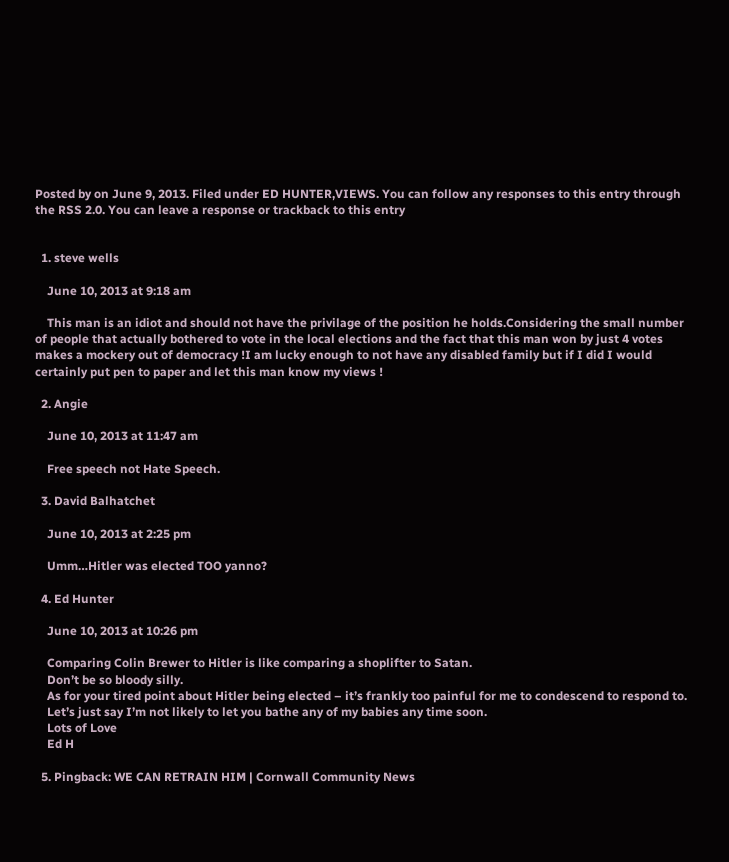Posted by on June 9, 2013. Filed under ED HUNTER,VIEWS. You can follow any responses to this entry through the RSS 2.0. You can leave a response or trackback to this entry


  1. steve wells

    June 10, 2013 at 9:18 am

    This man is an idiot and should not have the privilage of the position he holds.Considering the small number of people that actually bothered to vote in the local elections and the fact that this man won by just 4 votes makes a mockery out of democracy !I am lucky enough to not have any disabled family but if I did I would certainly put pen to paper and let this man know my views !

  2. Angie

    June 10, 2013 at 11:47 am

    Free speech not Hate Speech.

  3. David Balhatchet

    June 10, 2013 at 2:25 pm

    Umm…Hitler was elected TOO yanno?

  4. Ed Hunter

    June 10, 2013 at 10:26 pm

    Comparing Colin Brewer to Hitler is like comparing a shoplifter to Satan.
    Don’t be so bloody silly.
    As for your tired point about Hitler being elected – it’s frankly too painful for me to condescend to respond to.
    Let’s just say I’m not likely to let you bathe any of my babies any time soon.
    Lots of Love
    Ed H

  5. Pingback: WE CAN RETRAIN HIM | Cornwall Community News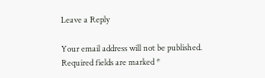Leave a Reply

Your email address will not be published. Required fields are marked *